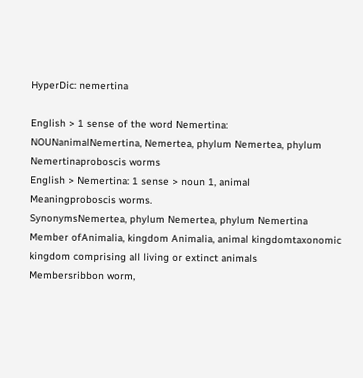HyperDic: nemertina

English > 1 sense of the word Nemertina:
NOUNanimalNemertina, Nemertea, phylum Nemertea, phylum Nemertinaproboscis worms
English > Nemertina: 1 sense > noun 1, animal
Meaningproboscis worms.
SynonymsNemertea, phylum Nemertea, phylum Nemertina
Member ofAnimalia, kingdom Animalia, animal kingdomtaxonomic kingdom comprising all living or extinct animals
Membersribbon worm,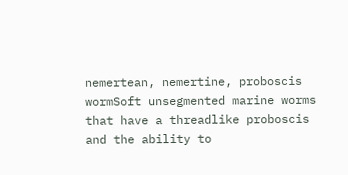nemertean, nemertine, proboscis wormSoft unsegmented marine worms that have a threadlike proboscis and the ability to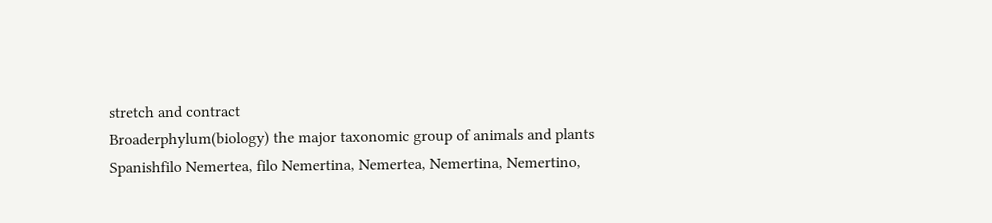stretch and contract
Broaderphylum(biology) the major taxonomic group of animals and plants
Spanishfilo Nemertea, filo Nemertina, Nemertea, Nemertina, Nemertino,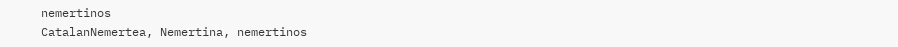nemertinos
CatalanNemertea, Nemertina, nemertinos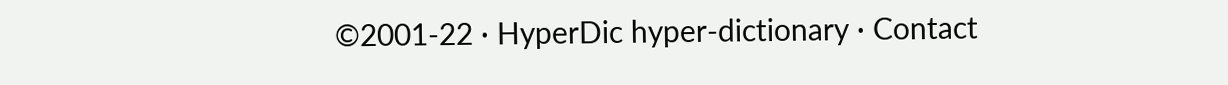©2001-22 · HyperDic hyper-dictionary · Contact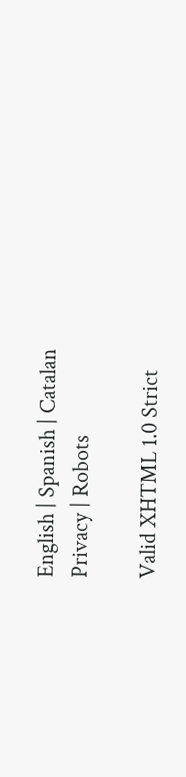English | Spanish | Catalan
Privacy | Robots

Valid XHTML 1.0 Strict